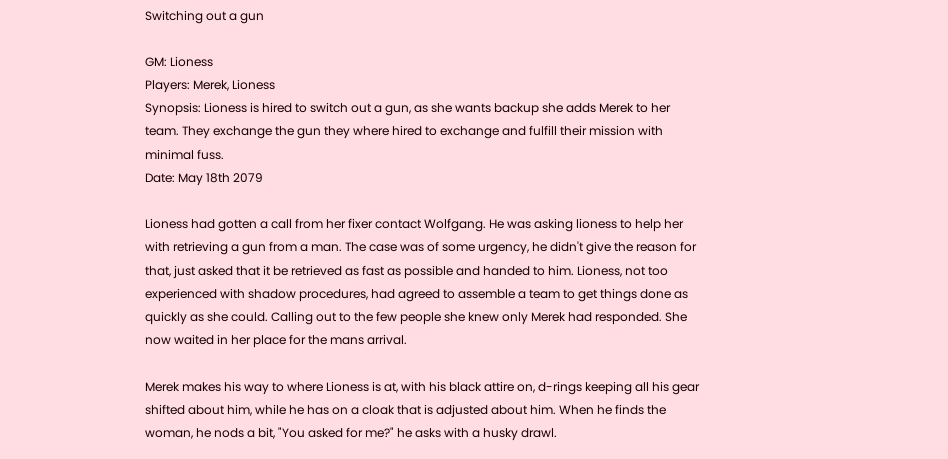Switching out a gun

GM: Lioness
Players: Merek, Lioness
Synopsis: Lioness is hired to switch out a gun, as she wants backup she adds Merek to her team. They exchange the gun they where hired to exchange and fulfill their mission with minimal fuss.
Date: May 18th 2079

Lioness had gotten a call from her fixer contact Wolfgang. He was asking lioness to help her with retrieving a gun from a man. The case was of some urgency, he didn't give the reason for that, just asked that it be retrieved as fast as possible and handed to him. Lioness, not too experienced with shadow procedures, had agreed to assemble a team to get things done as quickly as she could. Calling out to the few people she knew only Merek had responded. She now waited in her place for the mans arrival.

Merek makes his way to where Lioness is at, with his black attire on, d-rings keeping all his gear shifted about him, while he has on a cloak that is adjusted about him. When he finds the woman, he nods a bit, "You asked for me?" he asks with a husky drawl.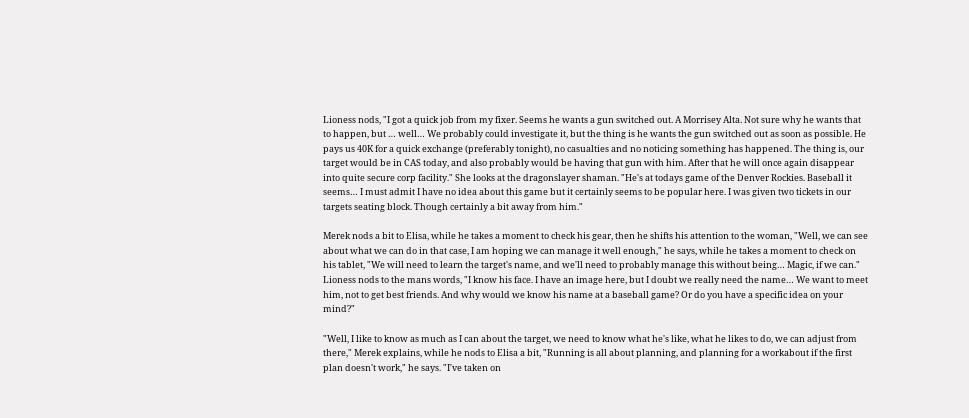Lioness nods, "I got a quick job from my fixer. Seems he wants a gun switched out. A Morrisey Alta. Not sure why he wants that to happen, but … well… We probably could investigate it, but the thing is he wants the gun switched out as soon as possible. He pays us 40K for a quick exchange (preferably tonight), no casualties and no noticing something has happened. The thing is, our target would be in CAS today, and also probably would be having that gun with him. After that he will once again disappear into quite secure corp facility." She looks at the dragonslayer shaman. "He's at todays game of the Denver Rockies. Baseball it seems… I must admit I have no idea about this game but it certainly seems to be popular here. I was given two tickets in our targets seating block. Though certainly a bit away from him."

Merek nods a bit to Elisa, while he takes a moment to check his gear, then he shifts his attention to the woman, "Well, we can see about what we can do in that case, I am hoping we can manage it well enough," he says, while he takes a moment to check on his tablet, "We will need to learn the target's name, and we'll need to probably manage this without being… Magic, if we can."
Lioness nods to the mans words, "I know his face. I have an image here, but I doubt we really need the name… We want to meet him, not to get best friends. And why would we know his name at a baseball game? Or do you have a specific idea on your mind?"

"Well, I like to know as much as I can about the target, we need to know what he's like, what he likes to do, we can adjust from there," Merek explains, while he nods to Elisa a bit, "Running is all about planning, and planning for a workabout if the first plan doesn't work," he says. "I've taken on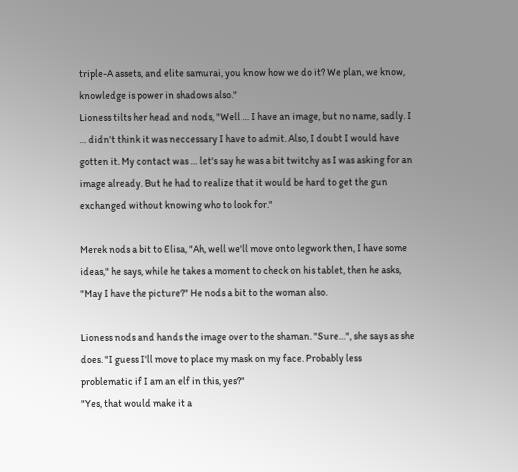triple-A assets, and elite samurai, you know how we do it? We plan, we know, knowledge is power in shadows also."
Lioness tilts her head and nods, "Well … I have an image, but no name, sadly. I … didn't think it was neccessary I have to admit. Also, I doubt I would have gotten it. My contact was … let's say he was a bit twitchy as I was asking for an image already. But he had to realize that it would be hard to get the gun exchanged without knowing who to look for."

Merek nods a bit to Elisa, "Ah, well we'll move onto legwork then, I have some ideas," he says, while he takes a moment to check on his tablet, then he asks, "May I have the picture?" He nods a bit to the woman also.

Lioness nods and hands the image over to the shaman. "Sure…", she says as she does. "I guess I'll move to place my mask on my face. Probably less problematic if I am an elf in this, yes?"
"Yes, that would make it a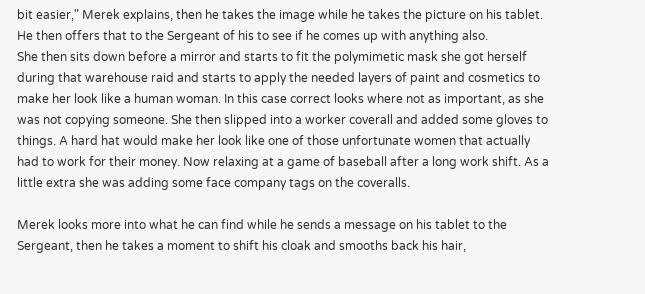bit easier," Merek explains, then he takes the image while he takes the picture on his tablet. He then offers that to the Sergeant of his to see if he comes up with anything also.
She then sits down before a mirror and starts to fit the polymimetic mask she got herself during that warehouse raid and starts to apply the needed layers of paint and cosmetics to make her look like a human woman. In this case correct looks where not as important, as she was not copying someone. She then slipped into a worker coverall and added some gloves to things. A hard hat would make her look like one of those unfortunate women that actually had to work for their money. Now relaxing at a game of baseball after a long work shift. As a little extra she was adding some face company tags on the coveralls.

Merek looks more into what he can find while he sends a message on his tablet to the Sergeant, then he takes a moment to shift his cloak and smooths back his hair,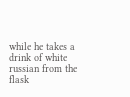while he takes a drink of white russian from the flask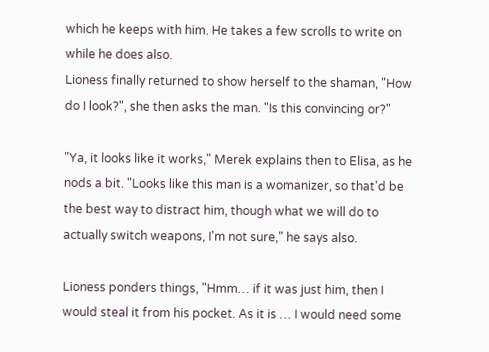which he keeps with him. He takes a few scrolls to write on while he does also.
Lioness finally returned to show herself to the shaman, "How do I look?", she then asks the man. "Is this convincing or?"

"Ya, it looks like it works," Merek explains then to Elisa, as he nods a bit. "Looks like this man is a womanizer, so that'd be the best way to distract him, though what we will do to actually switch weapons, I'm not sure," he says also.

Lioness ponders things, "Hmm… if it was just him, then I would steal it from his pocket. As it is … I would need some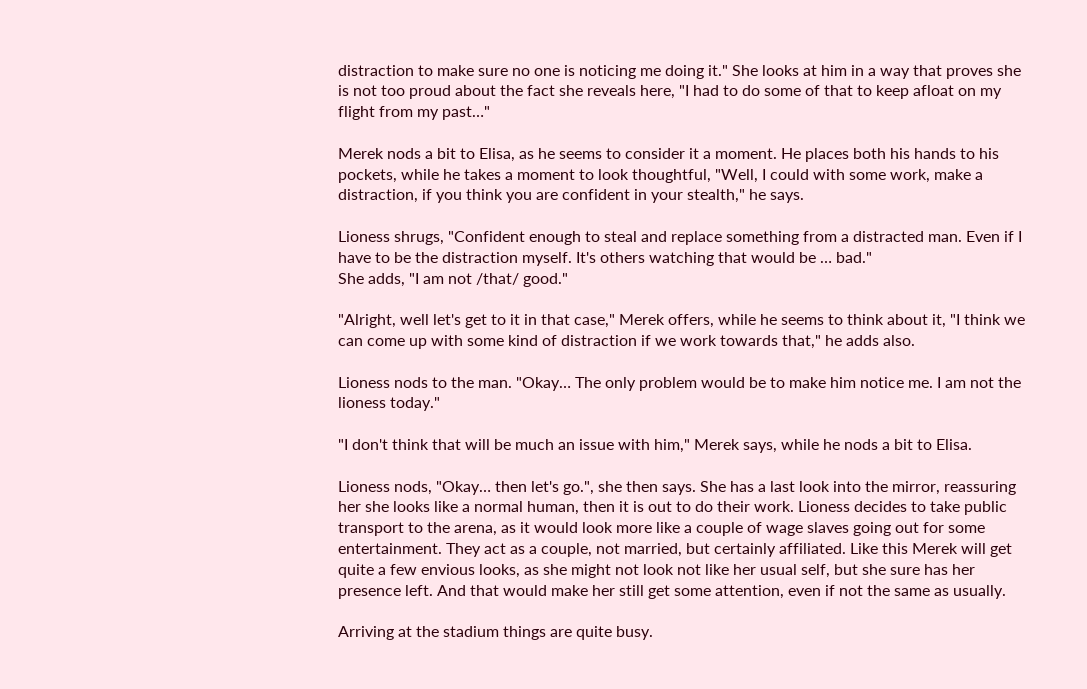distraction to make sure no one is noticing me doing it." She looks at him in a way that proves she is not too proud about the fact she reveals here, "I had to do some of that to keep afloat on my flight from my past…"

Merek nods a bit to Elisa, as he seems to consider it a moment. He places both his hands to his pockets, while he takes a moment to look thoughtful, "Well, I could with some work, make a distraction, if you think you are confident in your stealth," he says.

Lioness shrugs, "Confident enough to steal and replace something from a distracted man. Even if I have to be the distraction myself. It's others watching that would be … bad."
She adds, "I am not /that/ good."

"Alright, well let's get to it in that case," Merek offers, while he seems to think about it, "I think we can come up with some kind of distraction if we work towards that," he adds also.

Lioness nods to the man. "Okay… The only problem would be to make him notice me. I am not the lioness today."

"I don't think that will be much an issue with him," Merek says, while he nods a bit to Elisa.

Lioness nods, "Okay… then let's go.", she then says. She has a last look into the mirror, reassuring her she looks like a normal human, then it is out to do their work. Lioness decides to take public transport to the arena, as it would look more like a couple of wage slaves going out for some entertainment. They act as a couple, not married, but certainly affiliated. Like this Merek will get quite a few envious looks, as she might not look not like her usual self, but she sure has her presence left. And that would make her still get some attention, even if not the same as usually.

Arriving at the stadium things are quite busy.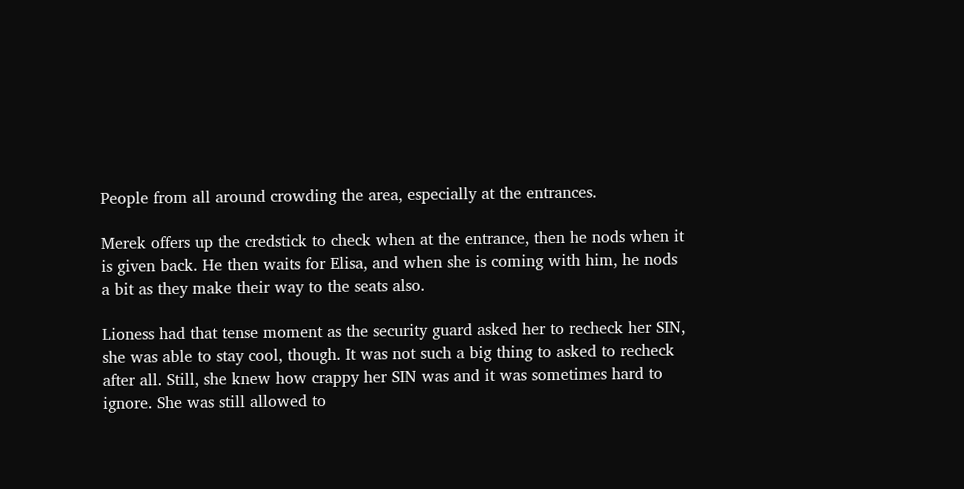People from all around crowding the area, especially at the entrances.

Merek offers up the credstick to check when at the entrance, then he nods when it is given back. He then waits for Elisa, and when she is coming with him, he nods a bit as they make their way to the seats also.

Lioness had that tense moment as the security guard asked her to recheck her SIN, she was able to stay cool, though. It was not such a big thing to asked to recheck after all. Still, she knew how crappy her SIN was and it was sometimes hard to ignore. She was still allowed to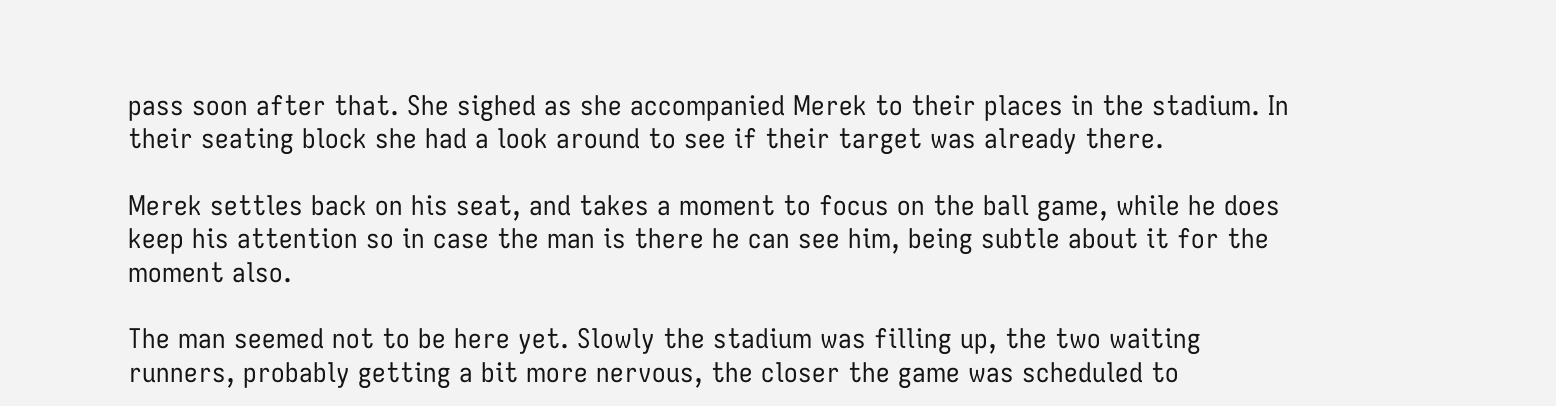pass soon after that. She sighed as she accompanied Merek to their places in the stadium. In their seating block she had a look around to see if their target was already there.

Merek settles back on his seat, and takes a moment to focus on the ball game, while he does keep his attention so in case the man is there he can see him, being subtle about it for the moment also.

The man seemed not to be here yet. Slowly the stadium was filling up, the two waiting runners, probably getting a bit more nervous, the closer the game was scheduled to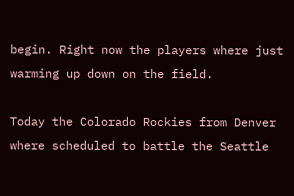begin. Right now the players where just warming up down on the field.

Today the Colorado Rockies from Denver where scheduled to battle the Seattle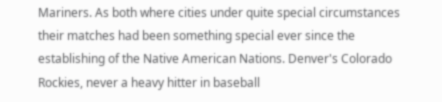Mariners. As both where cities under quite special circumstances their matches had been something special ever since the establishing of the Native American Nations. Denver's Colorado Rockies, never a heavy hitter in baseball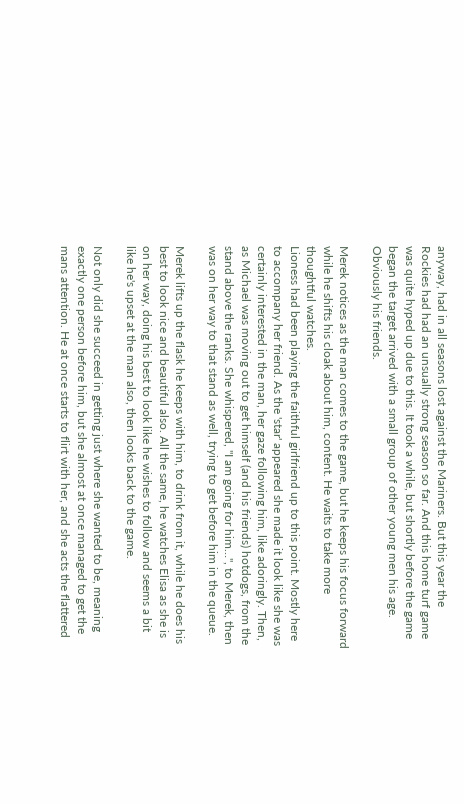anyway, had in all seasons lost against the Mariners. But this year the Rockies had had an unsually strong season so far. And this home turf game was quite hyped up due to this. It took a while, but shortly before the game began the target arrived with a small group of other young men his age. Obviously his friends.

Merek notices as the man comes to the game, but he keeps his focus forward while he shifts his cloak about him, content. He waits to take more thoughtful watches.
Lioness had been playing the faithful girlfriend up to this point. Mostly here to accompany her friend. As the 'star' appeared she made it look like she was certainly interested in the man, her gaze following him, like adoringly. Then, as Michael was moving out to get himself (and his friends) hotdogs, from the stand above the ranks. She whispered, "I am going for him…", to Merek, then was on her way to that stand as well, trying to get before him in the queue.

Merek lifts up the flask he keeps with him, to drink from it, while he does his best to look nice and beautiful also. All the same, he watches Elisa as she is on her way, doing his best to look like he wishes to follow and seems a bit like he's upset at the man also, then looks back to the game.

Not only did she succeed in getting just where she wanted to be, meaning exactly one person before him, but she almost at once managed to get the mans attention. He at once starts to flirt with her, and she acts the flattered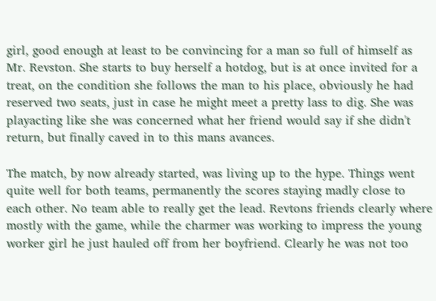girl, good enough at least to be convincing for a man so full of himself as Mr. Revston. She starts to buy herself a hotdog, but is at once invited for a treat, on the condition she follows the man to his place, obviously he had reserved two seats, just in case he might meet a pretty lass to dig. She was playacting like she was concerned what her friend would say if she didn't return, but finally caved in to this mans avances.

The match, by now already started, was living up to the hype. Things went quite well for both teams, permanently the scores staying madly close to each other. No team able to really get the lead. Revtons friends clearly where mostly with the game, while the charmer was working to impress the young worker girl he just hauled off from her boyfriend. Clearly he was not too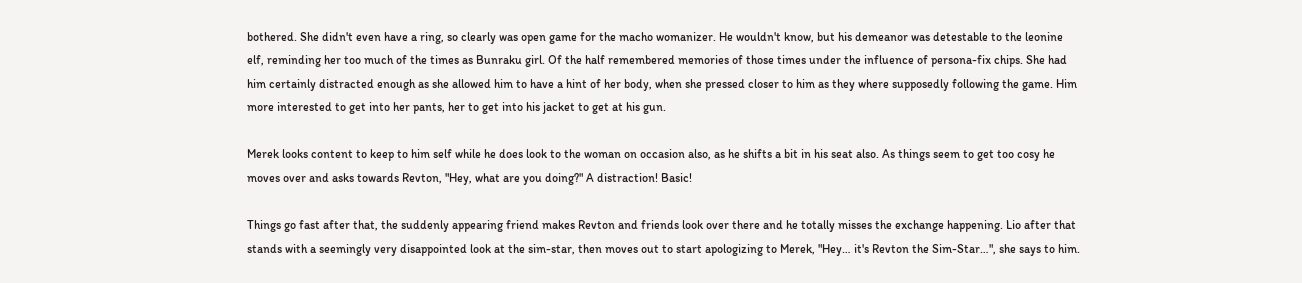bothered. She didn't even have a ring, so clearly was open game for the macho womanizer. He wouldn't know, but his demeanor was detestable to the leonine elf, reminding her too much of the times as Bunraku girl. Of the half remembered memories of those times under the influence of persona-fix chips. She had him certainly distracted enough as she allowed him to have a hint of her body, when she pressed closer to him as they where supposedly following the game. Him more interested to get into her pants, her to get into his jacket to get at his gun.

Merek looks content to keep to him self while he does look to the woman on occasion also, as he shifts a bit in his seat also. As things seem to get too cosy he moves over and asks towards Revton, "Hey, what are you doing?" A distraction! Basic!

Things go fast after that, the suddenly appearing friend makes Revton and friends look over there and he totally misses the exchange happening. Lio after that stands with a seemingly very disappointed look at the sim-star, then moves out to start apologizing to Merek, "Hey… it's Revton the Sim-Star…", she says to him.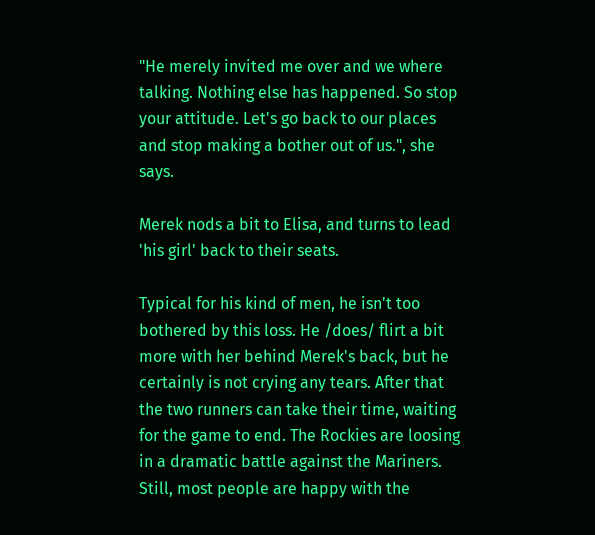"He merely invited me over and we where talking. Nothing else has happened. So stop your attitude. Let's go back to our places and stop making a bother out of us.", she says.

Merek nods a bit to Elisa, and turns to lead 'his girl' back to their seats.

Typical for his kind of men, he isn't too bothered by this loss. He /does/ flirt a bit more with her behind Merek's back, but he certainly is not crying any tears. After that the two runners can take their time, waiting for the game to end. The Rockies are loosing in a dramatic battle against the Mariners. Still, most people are happy with the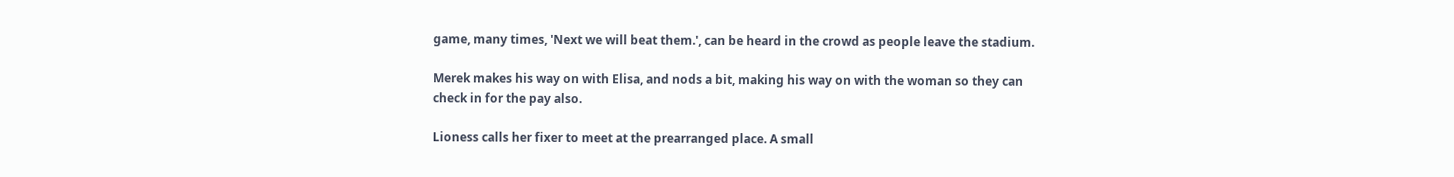game, many times, 'Next we will beat them.', can be heard in the crowd as people leave the stadium.

Merek makes his way on with Elisa, and nods a bit, making his way on with the woman so they can check in for the pay also.

Lioness calls her fixer to meet at the prearranged place. A small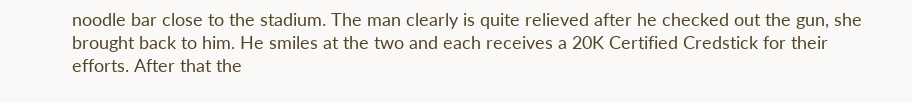noodle bar close to the stadium. The man clearly is quite relieved after he checked out the gun, she brought back to him. He smiles at the two and each receives a 20K Certified Credstick for their efforts. After that the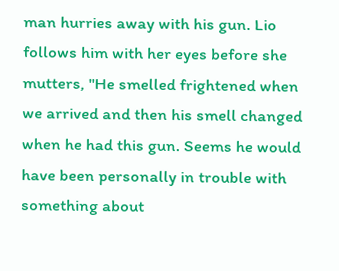man hurries away with his gun. Lio follows him with her eyes before she mutters, "He smelled frightened when we arrived and then his smell changed when he had this gun. Seems he would have been personally in trouble with something about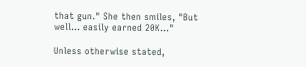that gun." She then smiles, "But well… easily earned 20K…"

Unless otherwise stated,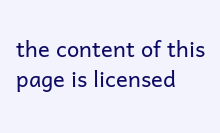the content of this page is licensed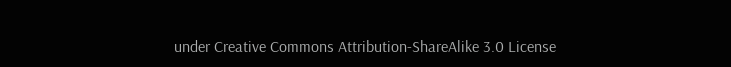under Creative Commons Attribution-ShareAlike 3.0 License